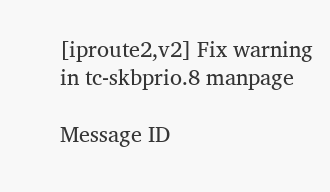[iproute2,v2] Fix warning in tc-skbprio.8 manpage

Message ID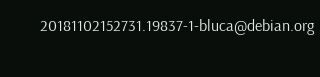20181102152731.19837-1-bluca@debian.org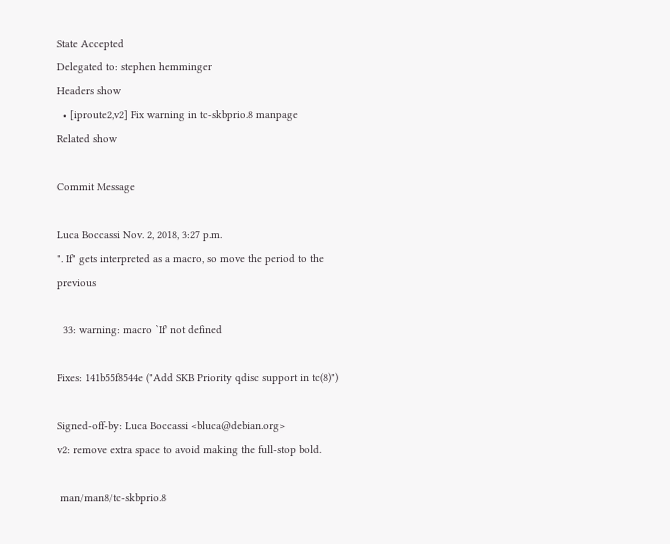State Accepted
Delegated to: stephen hemminger
Headers show
  • [iproute2,v2] Fix warning in tc-skbprio.8 manpage
Related show

Commit Message

Luca Boccassi Nov. 2, 2018, 3:27 p.m.
". If" gets interpreted as a macro, so move the period to the previous

  33: warning: macro `If' not defined

Fixes: 141b55f8544e ("Add SKB Priority qdisc support in tc(8)")

Signed-off-by: Luca Boccassi <bluca@debian.org>
v2: remove extra space to avoid making the full-stop bold.

 man/man8/tc-skbprio.8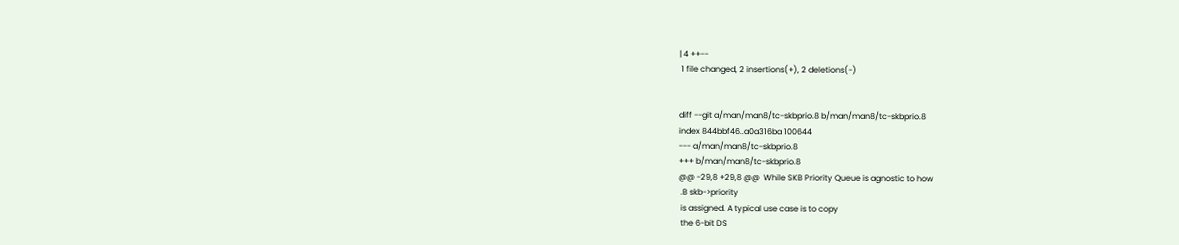| 4 ++--
 1 file changed, 2 insertions(+), 2 deletions(-)


diff --git a/man/man8/tc-skbprio.8 b/man/man8/tc-skbprio.8
index 844bbf46..a0a316ba 100644
--- a/man/man8/tc-skbprio.8
+++ b/man/man8/tc-skbprio.8
@@ -29,8 +29,8 @@  While SKB Priority Queue is agnostic to how
 .B skb->priority
 is assigned. A typical use case is to copy
 the 6-bit DS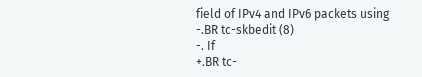field of IPv4 and IPv6 packets using
-.BR tc-skbedit (8)
-. If
+.BR tc-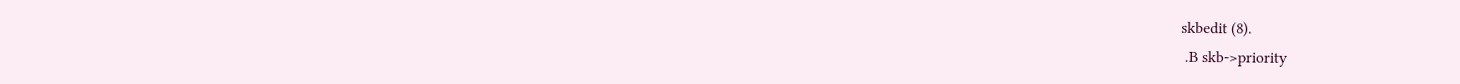skbedit (8).
 .B skb->priority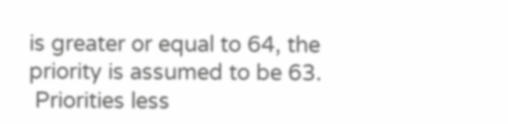is greater or equal to 64, the priority is assumed to be 63.
 Priorities less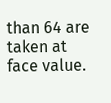than 64 are taken at face value.